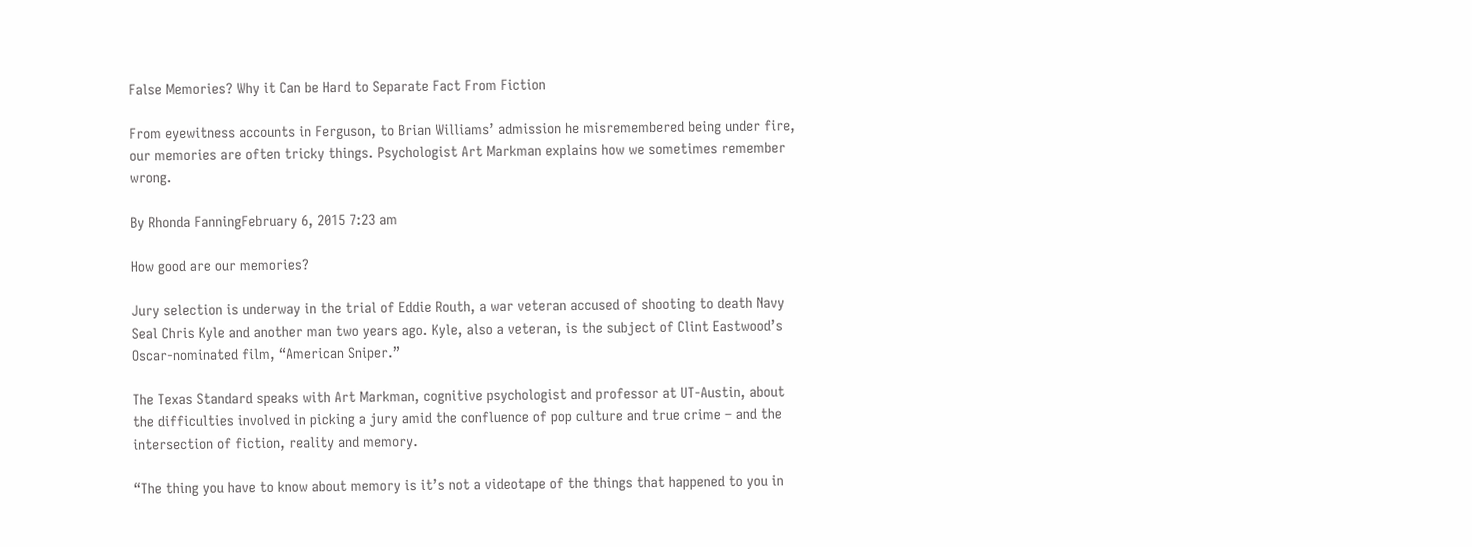False Memories? Why it Can be Hard to Separate Fact From Fiction

From eyewitness accounts in Ferguson, to Brian Williams’ admission he misremembered being under fire, our memories are often tricky things. Psychologist Art Markman explains how we sometimes remember wrong.

By Rhonda FanningFebruary 6, 2015 7:23 am

How good are our memories?

Jury selection is underway in the trial of Eddie Routh, a war veteran accused of shooting to death Navy Seal Chris Kyle and another man two years ago. Kyle, also a veteran, is the subject of Clint Eastwood’s Oscar-nominated film, “American Sniper.”

The Texas Standard speaks with Art Markman, cognitive psychologist and professor at UT-Austin, about the difficulties involved in picking a jury amid the confluence of pop culture and true crime – and the intersection of fiction, reality and memory.

“The thing you have to know about memory is it’s not a videotape of the things that happened to you in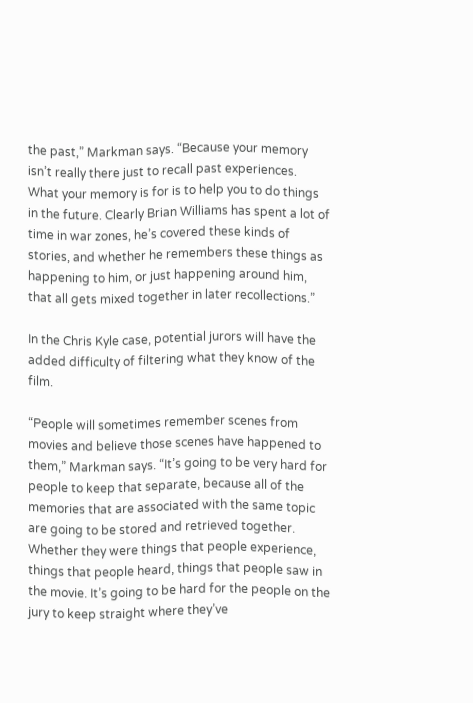the past,” Markman says. “Because your memory isn’t really there just to recall past experiences. What your memory is for is to help you to do things in the future. Clearly Brian Williams has spent a lot of time in war zones, he’s covered these kinds of stories, and whether he remembers these things as happening to him, or just happening around him, that all gets mixed together in later recollections.”

In the Chris Kyle case, potential jurors will have the added difficulty of filtering what they know of the film.

“People will sometimes remember scenes from movies and believe those scenes have happened to them,” Markman says. “It’s going to be very hard for people to keep that separate, because all of the memories that are associated with the same topic are going to be stored and retrieved together. Whether they were things that people experience, things that people heard, things that people saw in the movie. It’s going to be hard for the people on the jury to keep straight where they’ve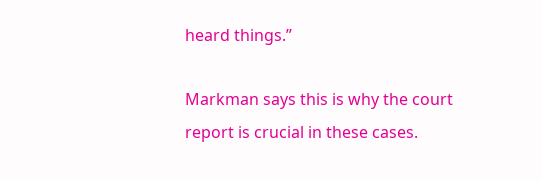heard things.”

Markman says this is why the court report is crucial in these cases.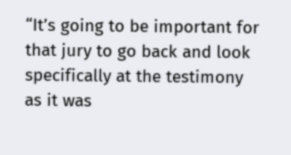“It’s going to be important for that jury to go back and look specifically at the testimony as it was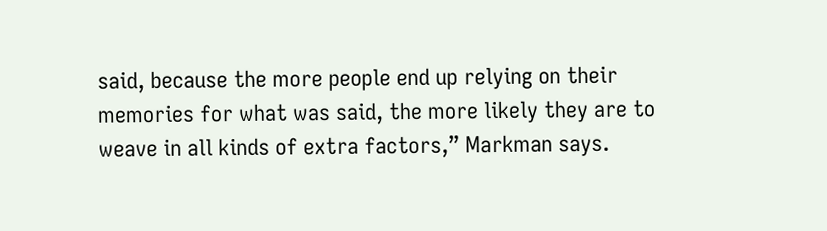said, because the more people end up relying on their memories for what was said, the more likely they are to weave in all kinds of extra factors,” Markman says.